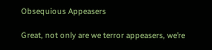Obsequious Appeasers

Great, not only are we terror appeasers, we’re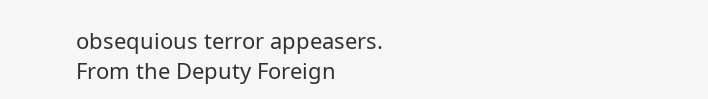obsequious terror appeasers. From the Deputy Foreign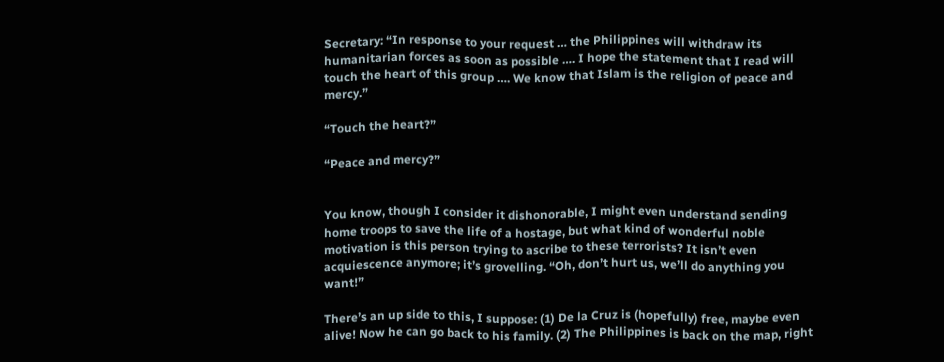Secretary: “In response to your request … the Philippines will withdraw its humanitarian forces as soon as possible …. I hope the statement that I read will touch the heart of this group …. We know that Islam is the religion of peace and mercy.”

“Touch the heart?”

“Peace and mercy?”


You know, though I consider it dishonorable, I might even understand sending home troops to save the life of a hostage, but what kind of wonderful noble motivation is this person trying to ascribe to these terrorists? It isn’t even acquiescence anymore; it’s grovelling. “Oh, don’t hurt us, we’ll do anything you want!”

There’s an up side to this, I suppose: (1) De la Cruz is (hopefully) free, maybe even alive! Now he can go back to his family. (2) The Philippines is back on the map, right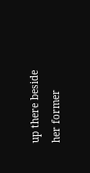up there beside her former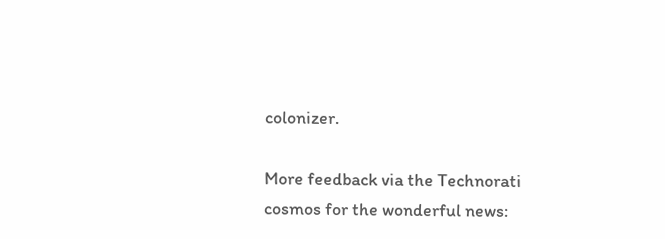colonizer.

More feedback via the Technorati cosmos for the wonderful news: